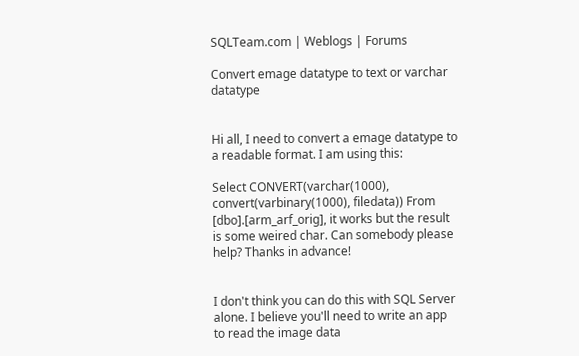SQLTeam.com | Weblogs | Forums

Convert emage datatype to text or varchar datatype


Hi all, I need to convert a emage datatype to a readable format. I am using this:

Select CONVERT(varchar(1000), convert(varbinary(1000), filedata)) From [dbo].[arm_arf_orig], it works but the result is some weired char. Can somebody please help? Thanks in advance!


I don't think you can do this with SQL Server alone. I believe you'll need to write an app to read the image data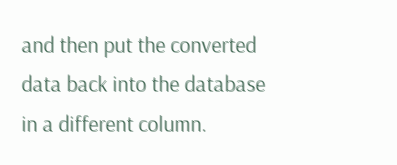and then put the converted data back into the database in a different column.